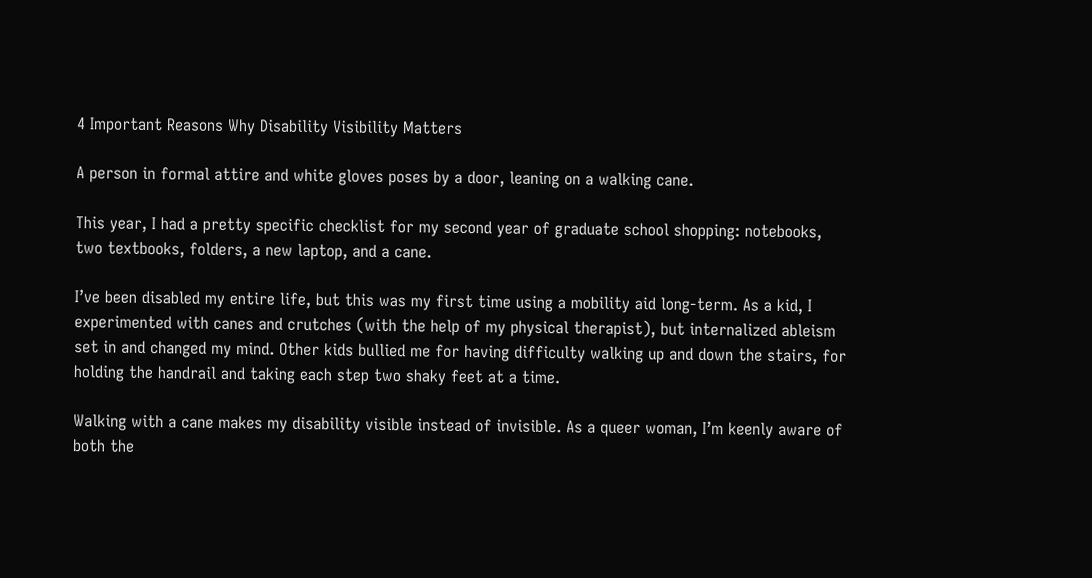4 Important Reasons Why Disability Visibility Matters

A person in formal attire and white gloves poses by a door, leaning on a walking cane.

This year, I had a pretty specific checklist for my second year of graduate school shopping: notebooks, two textbooks, folders, a new laptop, and a cane.

I’ve been disabled my entire life, but this was my first time using a mobility aid long-term. As a kid, I experimented with canes and crutches (with the help of my physical therapist), but internalized ableism set in and changed my mind. Other kids bullied me for having difficulty walking up and down the stairs, for holding the handrail and taking each step two shaky feet at a time.

Walking with a cane makes my disability visible instead of invisible. As a queer woman, I’m keenly aware of both the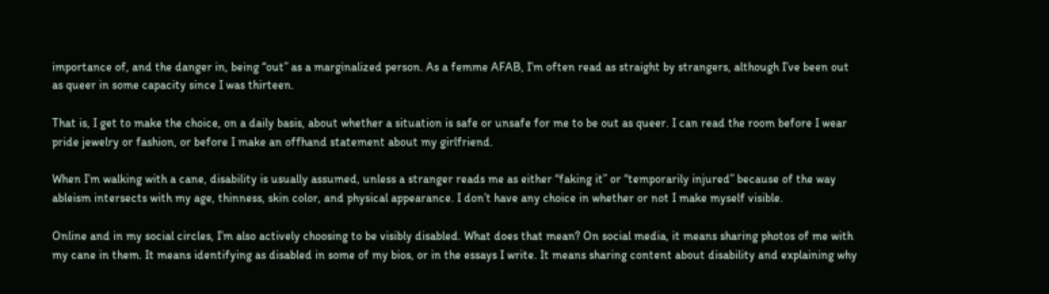importance of, and the danger in, being “out” as a marginalized person. As a femme AFAB, I’m often read as straight by strangers, although I’ve been out as queer in some capacity since I was thirteen.

That is, I get to make the choice, on a daily basis, about whether a situation is safe or unsafe for me to be out as queer. I can read the room before I wear pride jewelry or fashion, or before I make an offhand statement about my girlfriend.

When I’m walking with a cane, disability is usually assumed, unless a stranger reads me as either “faking it” or “temporarily injured” because of the way ableism intersects with my age, thinness, skin color, and physical appearance. I don’t have any choice in whether or not I make myself visible.

Online and in my social circles, I’m also actively choosing to be visibly disabled. What does that mean? On social media, it means sharing photos of me with my cane in them. It means identifying as disabled in some of my bios, or in the essays I write. It means sharing content about disability and explaining why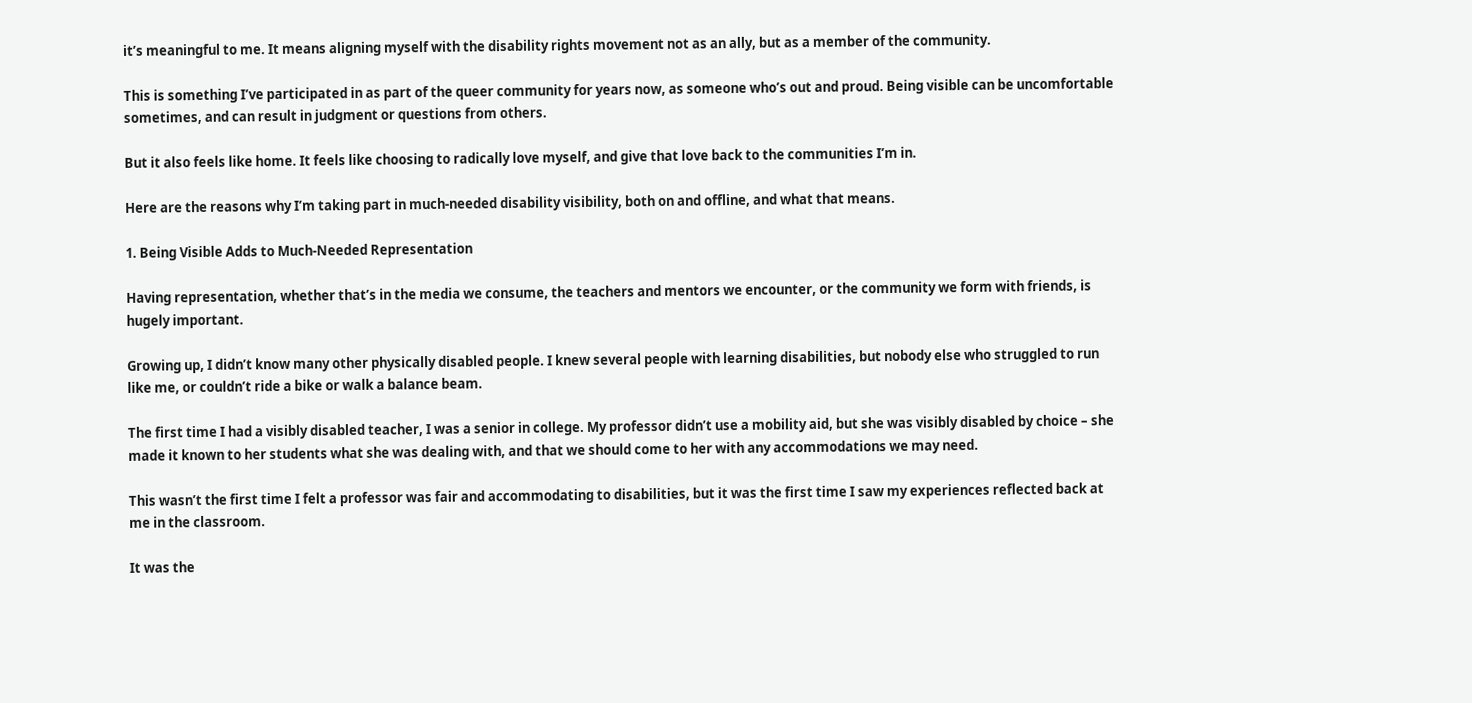it’s meaningful to me. It means aligning myself with the disability rights movement not as an ally, but as a member of the community.

This is something I’ve participated in as part of the queer community for years now, as someone who’s out and proud. Being visible can be uncomfortable sometimes, and can result in judgment or questions from others.

But it also feels like home. It feels like choosing to radically love myself, and give that love back to the communities I’m in.

Here are the reasons why I’m taking part in much-needed disability visibility, both on and offline, and what that means.

1. Being Visible Adds to Much-Needed Representation

Having representation, whether that’s in the media we consume, the teachers and mentors we encounter, or the community we form with friends, is hugely important.

Growing up, I didn’t know many other physically disabled people. I knew several people with learning disabilities, but nobody else who struggled to run like me, or couldn’t ride a bike or walk a balance beam.

The first time I had a visibly disabled teacher, I was a senior in college. My professor didn’t use a mobility aid, but she was visibly disabled by choice – she made it known to her students what she was dealing with, and that we should come to her with any accommodations we may need.

This wasn’t the first time I felt a professor was fair and accommodating to disabilities, but it was the first time I saw my experiences reflected back at me in the classroom.

It was the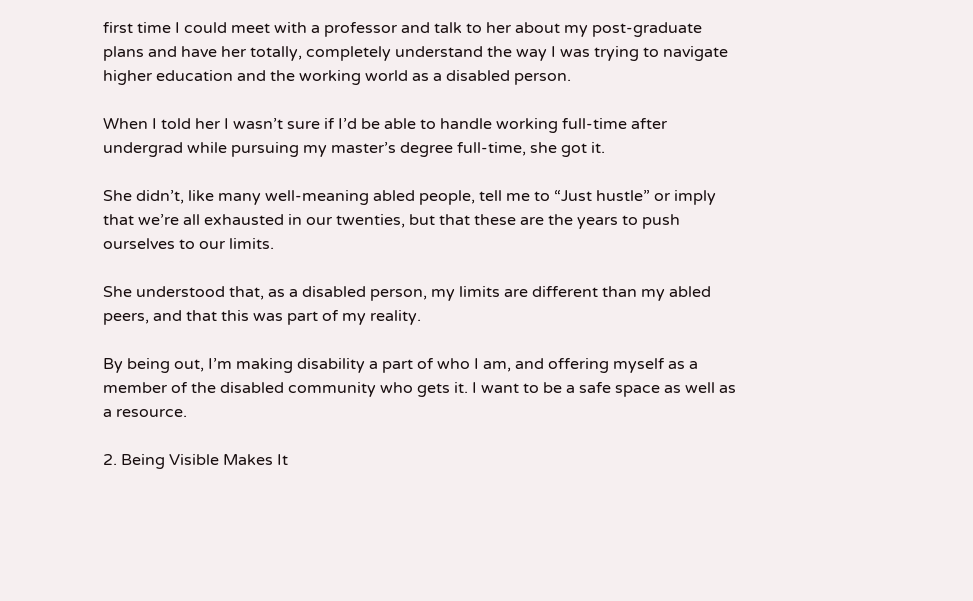first time I could meet with a professor and talk to her about my post-graduate plans and have her totally, completely understand the way I was trying to navigate higher education and the working world as a disabled person.

When I told her I wasn’t sure if I’d be able to handle working full-time after undergrad while pursuing my master’s degree full-time, she got it.

She didn’t, like many well-meaning abled people, tell me to “Just hustle” or imply that we’re all exhausted in our twenties, but that these are the years to push ourselves to our limits.

She understood that, as a disabled person, my limits are different than my abled peers, and that this was part of my reality.

By being out, I’m making disability a part of who I am, and offering myself as a member of the disabled community who gets it. I want to be a safe space as well as a resource.

2. Being Visible Makes It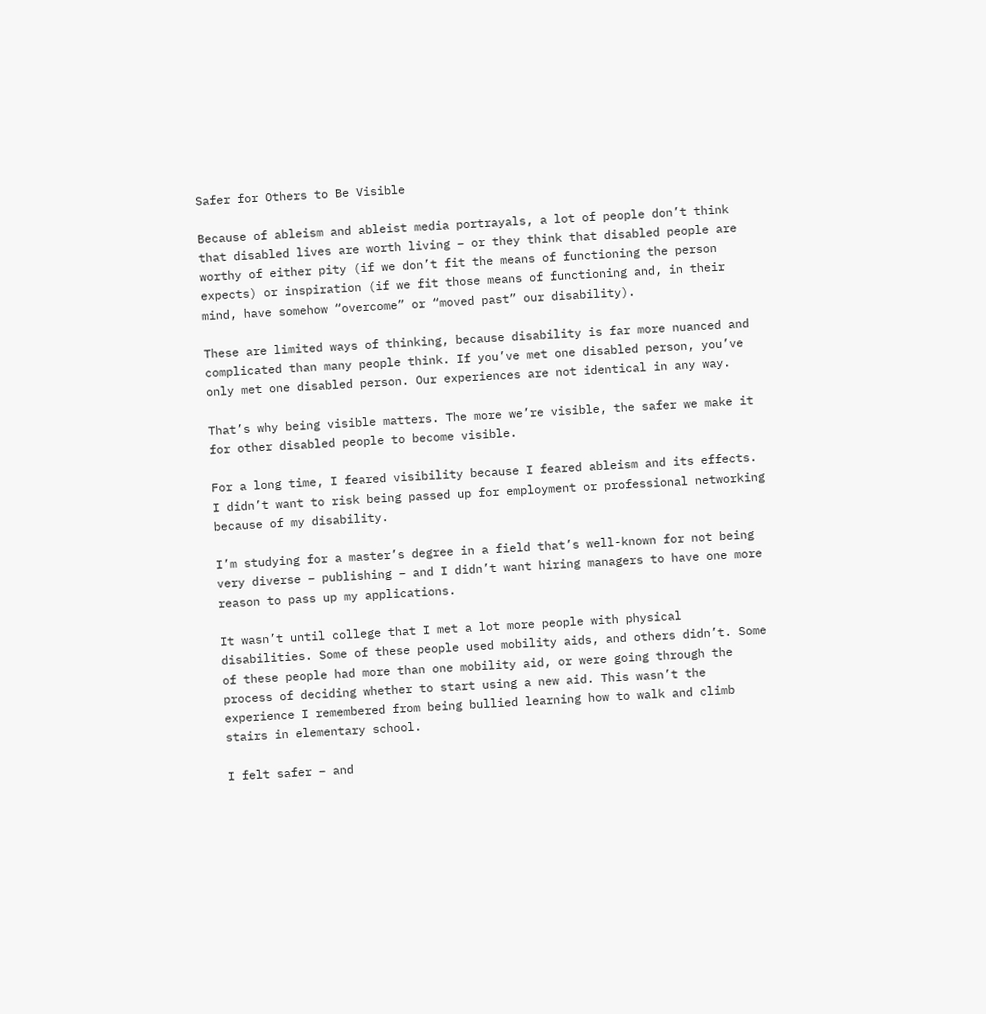Safer for Others to Be Visible

Because of ableism and ableist media portrayals, a lot of people don’t think that disabled lives are worth living – or they think that disabled people are worthy of either pity (if we don’t fit the means of functioning the person expects) or inspiration (if we fit those means of functioning and, in their mind, have somehow “overcome” or “moved past” our disability).

These are limited ways of thinking, because disability is far more nuanced and complicated than many people think. If you’ve met one disabled person, you’ve only met one disabled person. Our experiences are not identical in any way.

That’s why being visible matters. The more we’re visible, the safer we make it for other disabled people to become visible.

For a long time, I feared visibility because I feared ableism and its effects. I didn’t want to risk being passed up for employment or professional networking because of my disability.

I’m studying for a master’s degree in a field that’s well-known for not being very diverse – publishing – and I didn’t want hiring managers to have one more reason to pass up my applications.

It wasn’t until college that I met a lot more people with physical disabilities. Some of these people used mobility aids, and others didn’t. Some of these people had more than one mobility aid, or were going through the process of deciding whether to start using a new aid. This wasn’t the experience I remembered from being bullied learning how to walk and climb stairs in elementary school.

I felt safer – and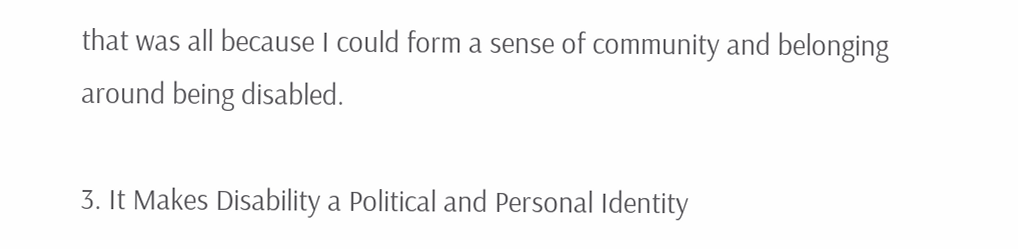that was all because I could form a sense of community and belonging around being disabled.

3. It Makes Disability a Political and Personal Identity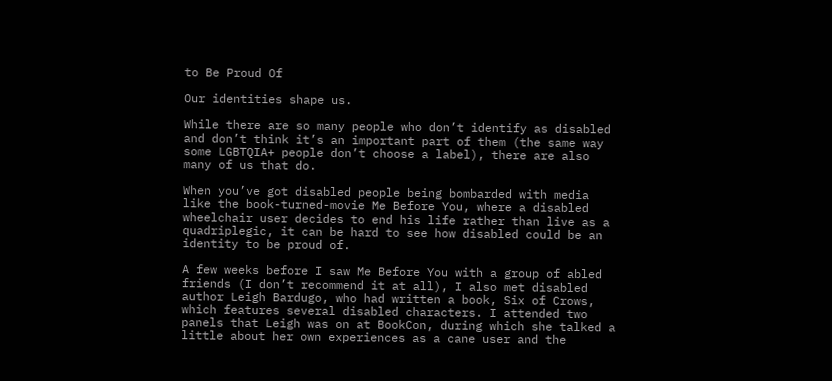to Be Proud Of

Our identities shape us.

While there are so many people who don’t identify as disabled and don’t think it’s an important part of them (the same way some LGBTQIA+ people don’t choose a label), there are also many of us that do.

When you’ve got disabled people being bombarded with media like the book-turned-movie Me Before You, where a disabled wheelchair user decides to end his life rather than live as a quadriplegic, it can be hard to see how disabled could be an identity to be proud of.

A few weeks before I saw Me Before You with a group of abled friends (I don’t recommend it at all), I also met disabled author Leigh Bardugo, who had written a book, Six of Crows, which features several disabled characters. I attended two panels that Leigh was on at BookCon, during which she talked a little about her own experiences as a cane user and the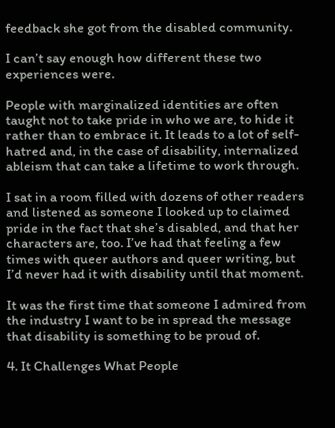feedback she got from the disabled community.

I can’t say enough how different these two experiences were.

People with marginalized identities are often taught not to take pride in who we are, to hide it rather than to embrace it. It leads to a lot of self-hatred and, in the case of disability, internalized ableism that can take a lifetime to work through.

I sat in a room filled with dozens of other readers and listened as someone I looked up to claimed pride in the fact that she’s disabled, and that her characters are, too. I’ve had that feeling a few times with queer authors and queer writing, but I’d never had it with disability until that moment.

It was the first time that someone I admired from the industry I want to be in spread the message that disability is something to be proud of.

4. It Challenges What People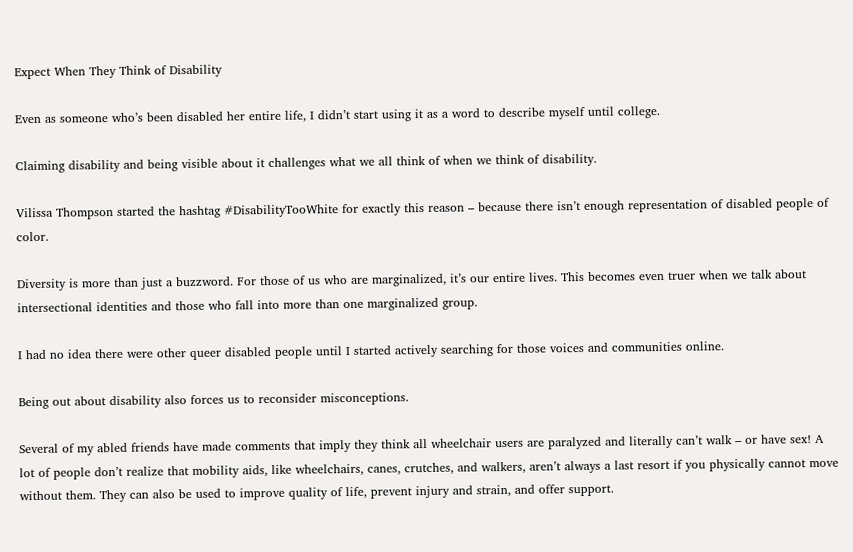Expect When They Think of Disability

Even as someone who’s been disabled her entire life, I didn’t start using it as a word to describe myself until college.

Claiming disability and being visible about it challenges what we all think of when we think of disability.

Vilissa Thompson started the hashtag #DisabilityTooWhite for exactly this reason – because there isn’t enough representation of disabled people of color.

Diversity is more than just a buzzword. For those of us who are marginalized, it’s our entire lives. This becomes even truer when we talk about intersectional identities and those who fall into more than one marginalized group.

I had no idea there were other queer disabled people until I started actively searching for those voices and communities online.

Being out about disability also forces us to reconsider misconceptions.

Several of my abled friends have made comments that imply they think all wheelchair users are paralyzed and literally can’t walk – or have sex! A lot of people don’t realize that mobility aids, like wheelchairs, canes, crutches, and walkers, aren’t always a last resort if you physically cannot move without them. They can also be used to improve quality of life, prevent injury and strain, and offer support.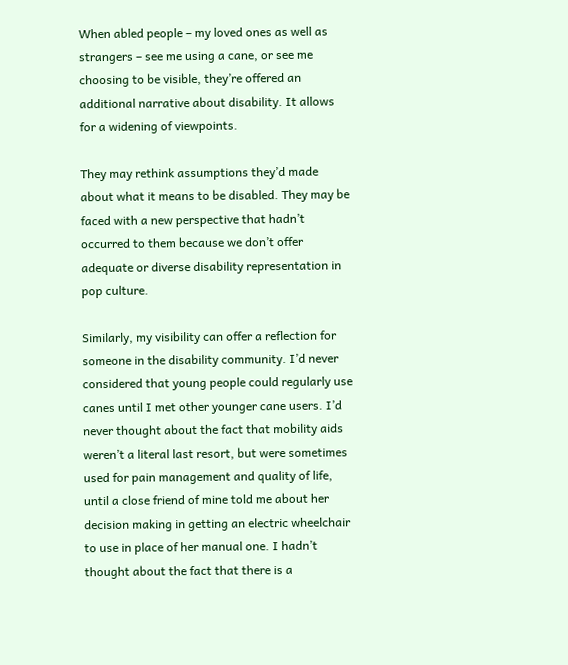When abled people – my loved ones as well as strangers – see me using a cane, or see me choosing to be visible, they’re offered an additional narrative about disability. It allows for a widening of viewpoints.

They may rethink assumptions they’d made about what it means to be disabled. They may be faced with a new perspective that hadn’t occurred to them because we don’t offer adequate or diverse disability representation in pop culture.

Similarly, my visibility can offer a reflection for someone in the disability community. I’d never considered that young people could regularly use canes until I met other younger cane users. I’d never thought about the fact that mobility aids weren’t a literal last resort, but were sometimes used for pain management and quality of life, until a close friend of mine told me about her decision making in getting an electric wheelchair to use in place of her manual one. I hadn’t thought about the fact that there is a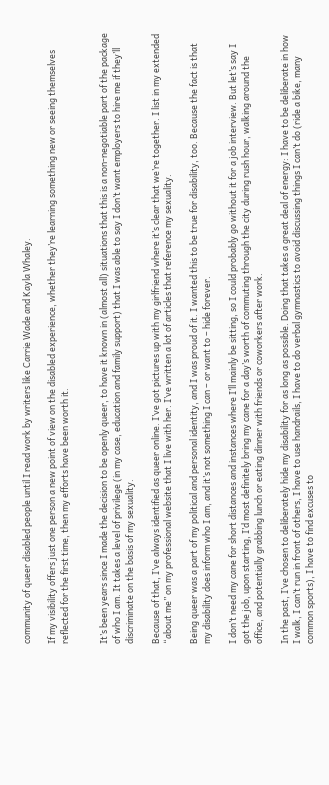community of queer disabled people until I read work by writers like Carrie Wade and Kayla Whaley.

If my visibility offers just one person a new point of view on the disabled experience, whether they’re learning something new or seeing themselves reflected for the first time, then my efforts have been worth it.


It’s been years since I made the decision to be openly queer, to have it known in (almost all) situations that this is a non-negotiable part of the package of who I am. It takes a level of privilege (in my case, education and family support) that I was able to say I don’t want employers to hire me if they’ll discriminate on the basis of my sexuality.

Because of that, I’ve always identified as queer online. I’ve got pictures up with my girlfriend where it’s clear that we’re together. I list in my extended “about me” on my professional website that I live with her. I’ve written a lot of articles that reference my sexuality.

Being queer was a part of my political and personal identity, and I was proud of it. I wanted this to be true for disability, too. Because the fact is that my disability does inform who I am, and it’s not something I can – or want to – hide forever.

I don’t need my cane for short distances and instances where I’ll mainly be sitting, so I could probably go without it for a job interview. But let’s say I got the job, upon starting, I’d most definitely bring my cane for a day’s worth of commuting through the city during rush hour, walking around the office, and potentially grabbing lunch or eating dinner with friends or coworkers after work.

In the past, I’ve chosen to deliberately hide my disability for as long as possible. Doing that takes a great deal of energy: I have to be deliberate in how I walk, I can’t run in front of others, I have to use handrails, I have to do verbal gymnastics to avoid discussing things I can’t do (ride a bike, many common sports), I have to find excuses to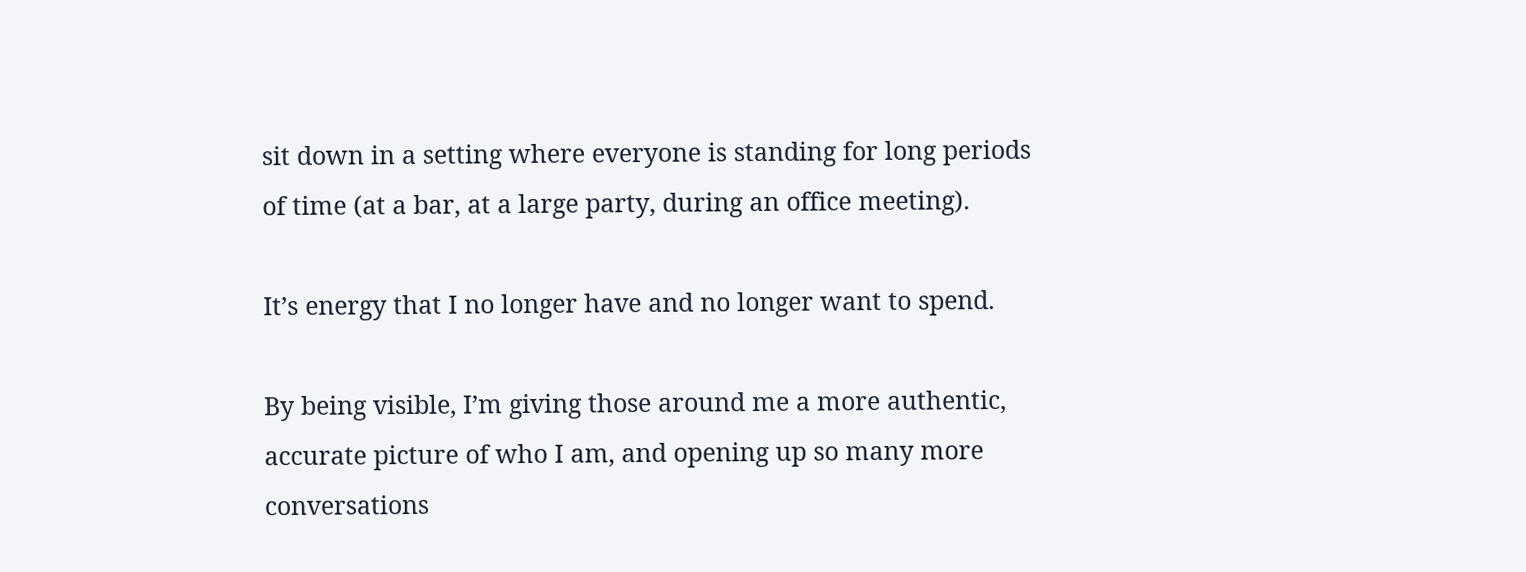sit down in a setting where everyone is standing for long periods of time (at a bar, at a large party, during an office meeting).

It’s energy that I no longer have and no longer want to spend.

By being visible, I’m giving those around me a more authentic, accurate picture of who I am, and opening up so many more conversations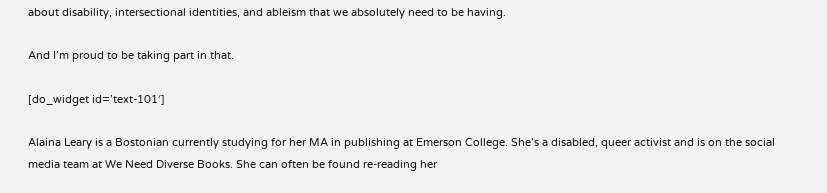about disability, intersectional identities, and ableism that we absolutely need to be having.

And I’m proud to be taking part in that.

[do_widget id=’text-101′]

Alaina Leary is a Bostonian currently studying for her MA in publishing at Emerson College. She’s a disabled, queer activist and is on the social media team at We Need Diverse Books. She can often be found re-reading her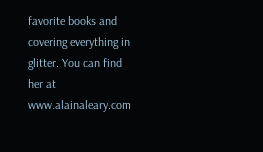favorite books and covering everything in glitter. You can find her at www.alainaleary.com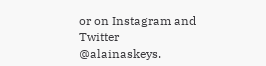or on Instagram and Twitter @alainaskeys.